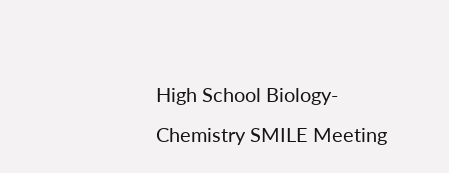High School Biology-Chemistry SMILE Meeting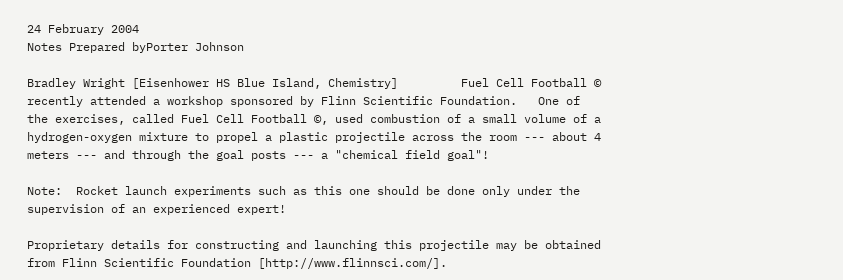24 February 2004
Notes Prepared byPorter Johnson

Bradley Wright [Eisenhower HS Blue Island, Chemistry]         Fuel Cell Football ©
recently attended a workshop sponsored by Flinn Scientific Foundation.   One of the exercises, called Fuel Cell Football ©, used combustion of a small volume of a hydrogen-oxygen mixture to propel a plastic projectile across the room --- about 4 meters --- and through the goal posts --- a "chemical field goal"!

Note:  Rocket launch experiments such as this one should be done only under the supervision of an experienced expert!

Proprietary details for constructing and launching this projectile may be obtained from Flinn Scientific Foundation [http://www.flinnsci.com/].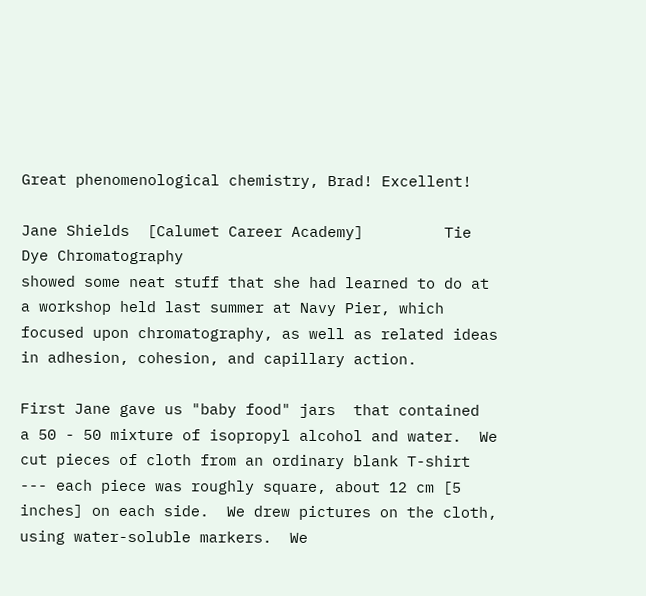Great phenomenological chemistry, Brad! Excellent!

Jane Shields  [Calumet Career Academy]         Tie Dye Chromatography
showed some neat stuff that she had learned to do at a workshop held last summer at Navy Pier, which focused upon chromatography, as well as related ideas in adhesion, cohesion, and capillary action.

First Jane gave us "baby food" jars  that contained  a 50 - 50 mixture of isopropyl alcohol and water.  We cut pieces of cloth from an ordinary blank T-shirt --- each piece was roughly square, about 12 cm [5 inches] on each side.  We drew pictures on the cloth, using water-soluble markers.  We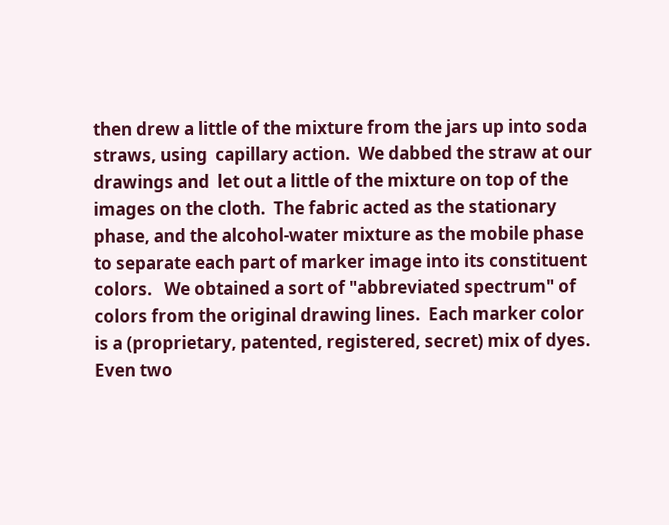then drew a little of the mixture from the jars up into soda straws, using  capillary action.  We dabbed the straw at our drawings and  let out a little of the mixture on top of the images on the cloth.  The fabric acted as the stationary phase, and the alcohol-water mixture as the mobile phase to separate each part of marker image into its constituent colors.   We obtained a sort of "abbreviated spectrum" of colors from the original drawing lines.  Each marker color is a (proprietary, patented, registered, secret) mix of dyes. Even two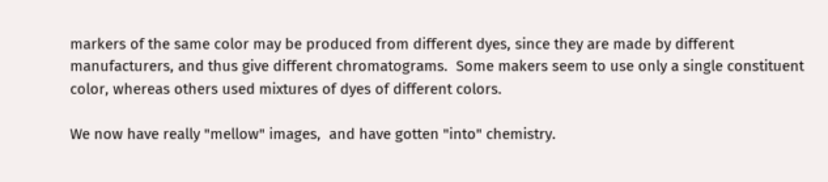markers of the same color may be produced from different dyes, since they are made by different manufacturers, and thus give different chromatograms.  Some makers seem to use only a single constituent color, whereas others used mixtures of dyes of different colors.

We now have really "mellow" images,  and have gotten "into" chemistry.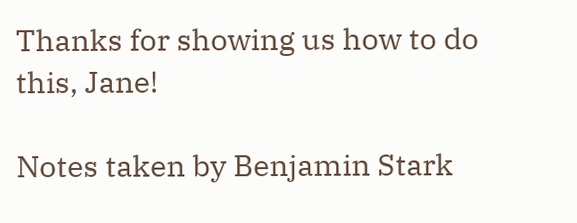Thanks for showing us how to do this, Jane!

Notes taken by Benjamin Stark